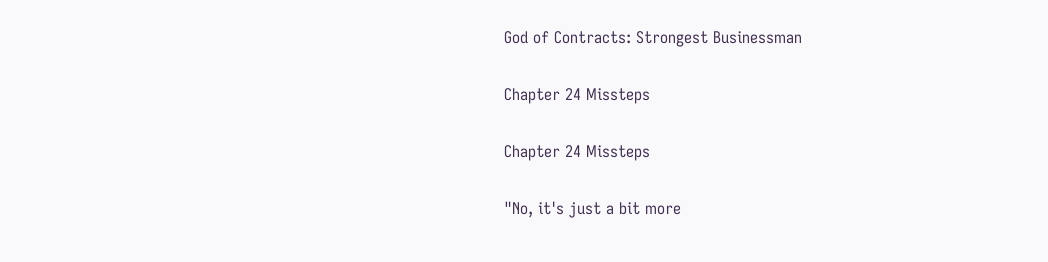God of Contracts: Strongest Businessman

Chapter 24 Missteps

Chapter 24 Missteps

"No, it's just a bit more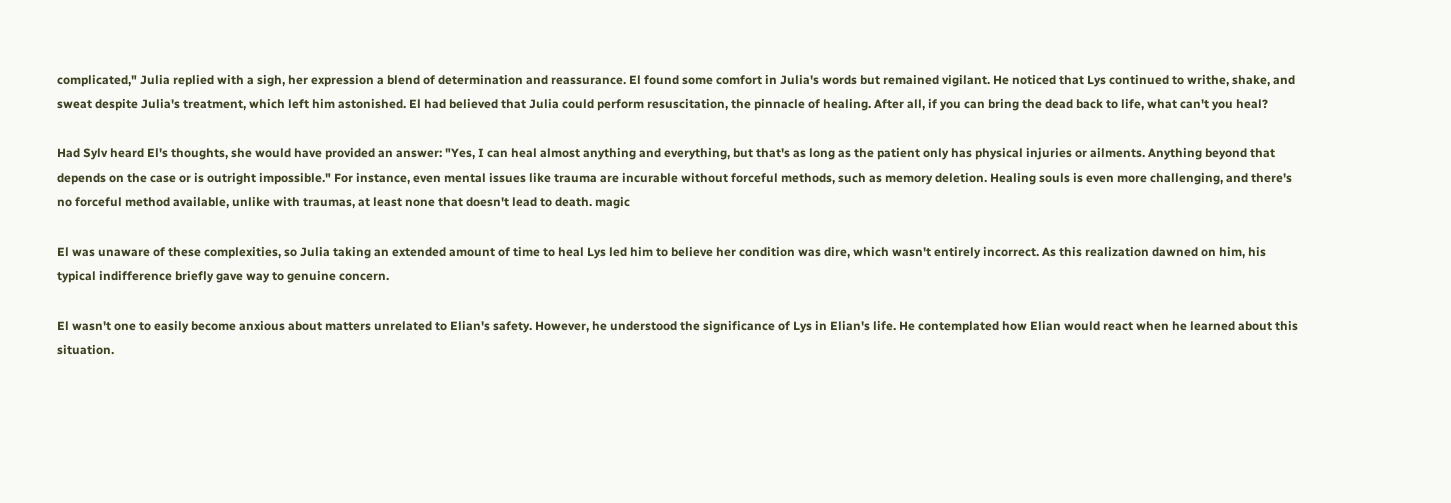complicated," Julia replied with a sigh, her expression a blend of determination and reassurance. El found some comfort in Julia's words but remained vigilant. He noticed that Lys continued to writhe, shake, and sweat despite Julia's treatment, which left him astonished. El had believed that Julia could perform resuscitation, the pinnacle of healing. After all, if you can bring the dead back to life, what can't you heal?

Had Sylv heard El's thoughts, she would have provided an answer: "Yes, I can heal almost anything and everything, but that's as long as the patient only has physical injuries or ailments. Anything beyond that depends on the case or is outright impossible." For instance, even mental issues like trauma are incurable without forceful methods, such as memory deletion. Healing souls is even more challenging, and there's no forceful method available, unlike with traumas, at least none that doesn't lead to death. magic

El was unaware of these complexities, so Julia taking an extended amount of time to heal Lys led him to believe her condition was dire, which wasn't entirely incorrect. As this realization dawned on him, his typical indifference briefly gave way to genuine concern.

El wasn't one to easily become anxious about matters unrelated to Elian's safety. However, he understood the significance of Lys in Elian's life. He contemplated how Elian would react when he learned about this situation.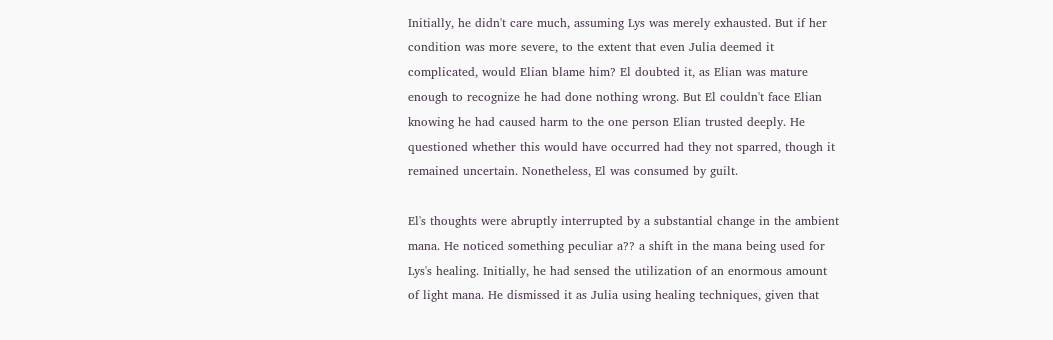Initially, he didn't care much, assuming Lys was merely exhausted. But if her condition was more severe, to the extent that even Julia deemed it complicated, would Elian blame him? El doubted it, as Elian was mature enough to recognize he had done nothing wrong. But El couldn't face Elian knowing he had caused harm to the one person Elian trusted deeply. He questioned whether this would have occurred had they not sparred, though it remained uncertain. Nonetheless, El was consumed by guilt.

El's thoughts were abruptly interrupted by a substantial change in the ambient mana. He noticed something peculiar a?? a shift in the mana being used for Lys's healing. Initially, he had sensed the utilization of an enormous amount of light mana. He dismissed it as Julia using healing techniques, given that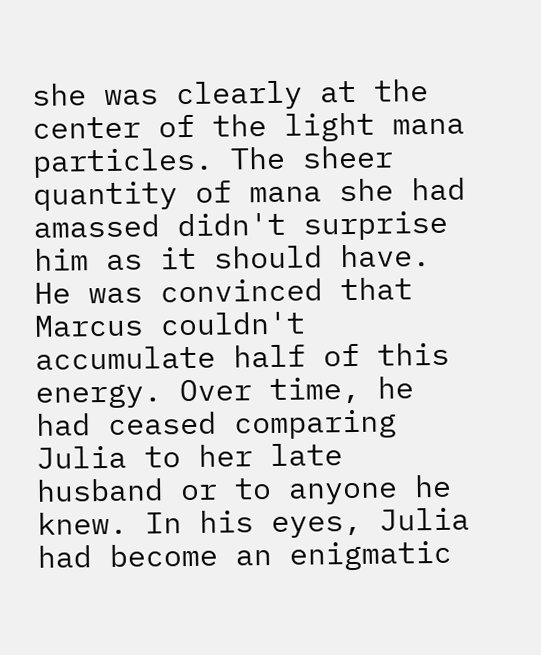she was clearly at the center of the light mana particles. The sheer quantity of mana she had amassed didn't surprise him as it should have. He was convinced that Marcus couldn't accumulate half of this energy. Over time, he had ceased comparing Julia to her late husband or to anyone he knew. In his eyes, Julia had become an enigmatic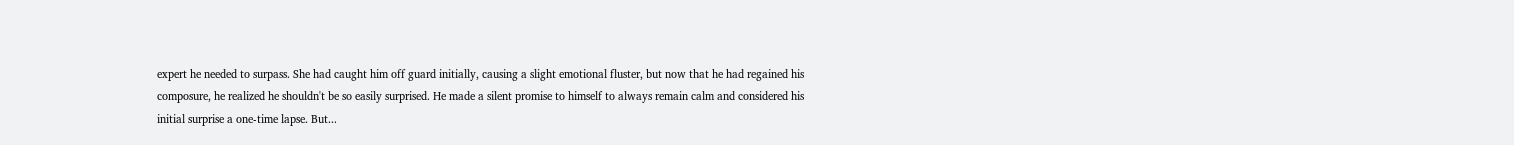expert he needed to surpass. She had caught him off guard initially, causing a slight emotional fluster, but now that he had regained his composure, he realized he shouldn't be so easily surprised. He made a silent promise to himself to always remain calm and considered his initial surprise a one-time lapse. But...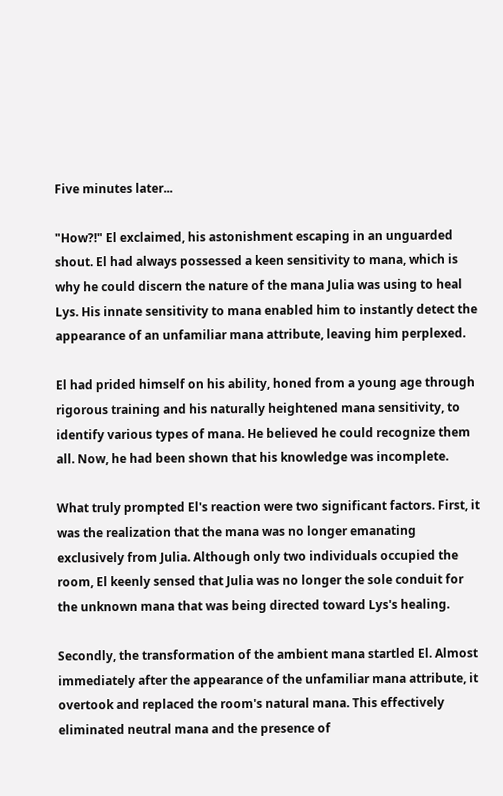Five minutes later...

"How?!" El exclaimed, his astonishment escaping in an unguarded shout. El had always possessed a keen sensitivity to mana, which is why he could discern the nature of the mana Julia was using to heal Lys. His innate sensitivity to mana enabled him to instantly detect the appearance of an unfamiliar mana attribute, leaving him perplexed.

El had prided himself on his ability, honed from a young age through rigorous training and his naturally heightened mana sensitivity, to identify various types of mana. He believed he could recognize them all. Now, he had been shown that his knowledge was incomplete.

What truly prompted El's reaction were two significant factors. First, it was the realization that the mana was no longer emanating exclusively from Julia. Although only two individuals occupied the room, El keenly sensed that Julia was no longer the sole conduit for the unknown mana that was being directed toward Lys's healing.

Secondly, the transformation of the ambient mana startled El. Almost immediately after the appearance of the unfamiliar mana attribute, it overtook and replaced the room's natural mana. This effectively eliminated neutral mana and the presence of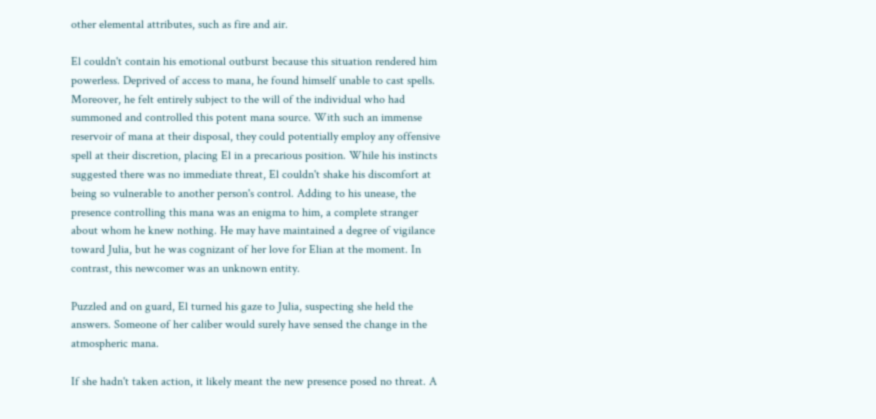other elemental attributes, such as fire and air.

El couldn't contain his emotional outburst because this situation rendered him powerless. Deprived of access to mana, he found himself unable to cast spells. Moreover, he felt entirely subject to the will of the individual who had summoned and controlled this potent mana source. With such an immense reservoir of mana at their disposal, they could potentially employ any offensive spell at their discretion, placing El in a precarious position. While his instincts suggested there was no immediate threat, El couldn't shake his discomfort at being so vulnerable to another person's control. Adding to his unease, the presence controlling this mana was an enigma to him, a complete stranger about whom he knew nothing. He may have maintained a degree of vigilance toward Julia, but he was cognizant of her love for Elian at the moment. In contrast, this newcomer was an unknown entity.

Puzzled and on guard, El turned his gaze to Julia, suspecting she held the answers. Someone of her caliber would surely have sensed the change in the atmospheric mana.

If she hadn't taken action, it likely meant the new presence posed no threat. A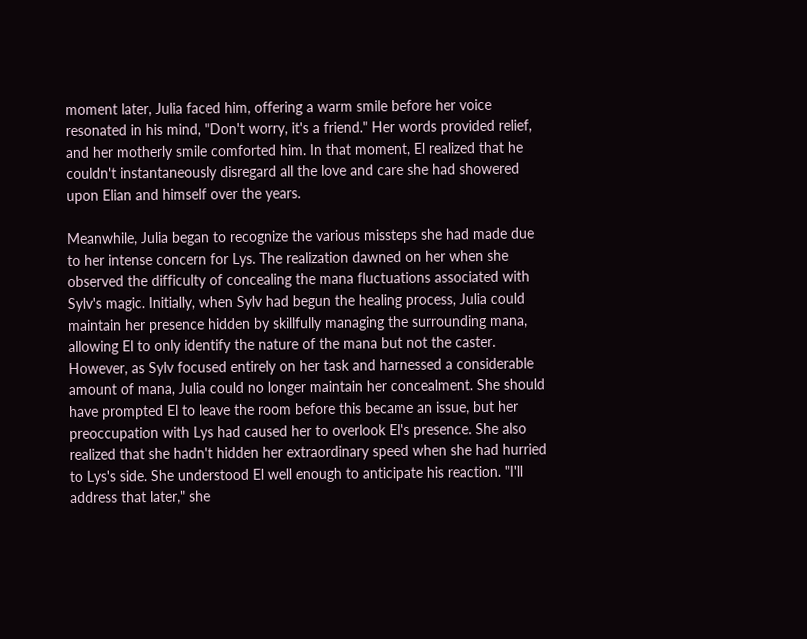moment later, Julia faced him, offering a warm smile before her voice resonated in his mind, "Don't worry, it's a friend." Her words provided relief, and her motherly smile comforted him. In that moment, El realized that he couldn't instantaneously disregard all the love and care she had showered upon Elian and himself over the years.

Meanwhile, Julia began to recognize the various missteps she had made due to her intense concern for Lys. The realization dawned on her when she observed the difficulty of concealing the mana fluctuations associated with Sylv's magic. Initially, when Sylv had begun the healing process, Julia could maintain her presence hidden by skillfully managing the surrounding mana, allowing El to only identify the nature of the mana but not the caster. However, as Sylv focused entirely on her task and harnessed a considerable amount of mana, Julia could no longer maintain her concealment. She should have prompted El to leave the room before this became an issue, but her preoccupation with Lys had caused her to overlook El's presence. She also realized that she hadn't hidden her extraordinary speed when she had hurried to Lys's side. She understood El well enough to anticipate his reaction. "I'll address that later," she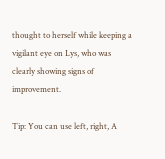thought to herself while keeping a vigilant eye on Lys, who was clearly showing signs of improvement.

Tip: You can use left, right, A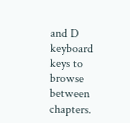and D keyboard keys to browse between chapters.